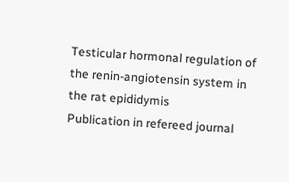Testicular hormonal regulation of the renin-angiotensin system in the rat epididymis
Publication in refereed journal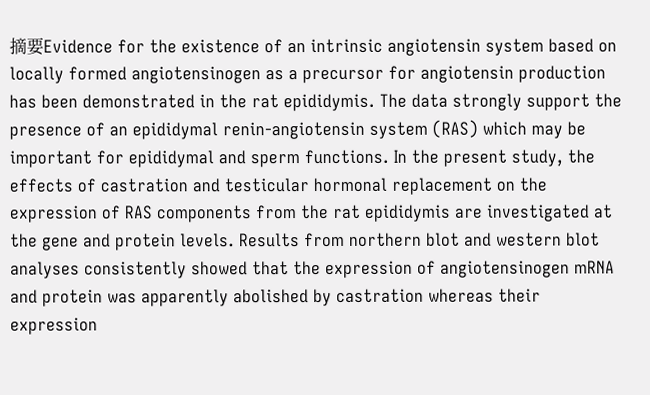摘要Evidence for the existence of an intrinsic angiotensin system based on locally formed angiotensinogen as a precursor for angiotensin production has been demonstrated in the rat epididymis. The data strongly support the presence of an epididymal renin-angiotensin system (RAS) which may be important for epididymal and sperm functions. In the present study, the effects of castration and testicular hormonal replacement on the expression of RAS components from the rat epididymis are investigated at the gene and protein levels. Results from northern blot and western blot analyses consistently showed that the expression of angiotensinogen mRNA and protein was apparently abolished by castration whereas their expression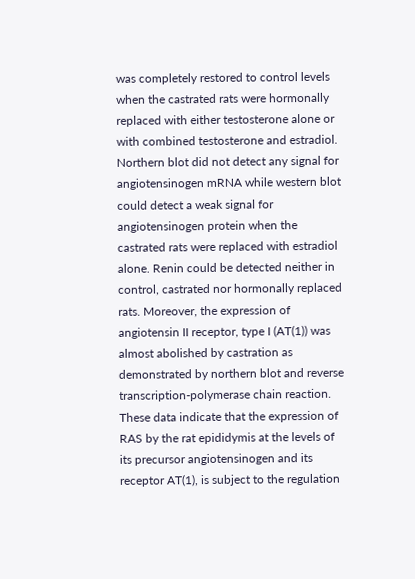was completely restored to control levels when the castrated rats were hormonally replaced with either testosterone alone or with combined testosterone and estradiol. Northern blot did not detect any signal for angiotensinogen mRNA while western blot could detect a weak signal for angiotensinogen protein when the castrated rats were replaced with estradiol alone. Renin could be detected neither in control, castrated nor hormonally replaced rats. Moreover, the expression of angiotensin II receptor, type I (AT(1)) was almost abolished by castration as demonstrated by northern blot and reverse transcription-polymerase chain reaction. These data indicate that the expression of RAS by the rat epididymis at the levels of its precursor angiotensinogen and its receptor AT(1), is subject to the regulation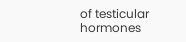of testicular hormones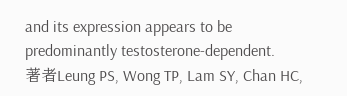and its expression appears to be predominantly testosterone-dependent.
著者Leung PS, Wong TP, Lam SY, Chan HC,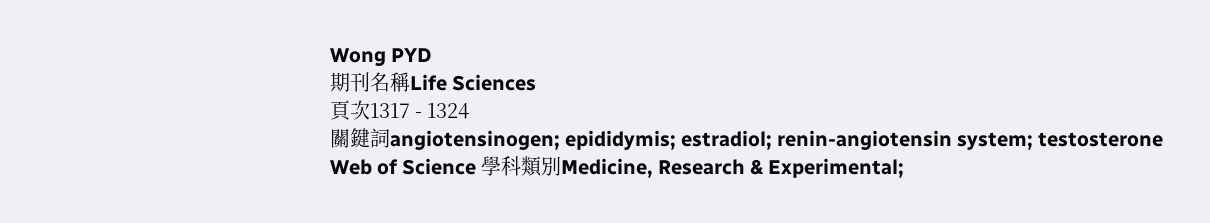Wong PYD
期刊名稱Life Sciences
頁次1317 - 1324
關鍵詞angiotensinogen; epididymis; estradiol; renin-angiotensin system; testosterone
Web of Science 學科類別Medicine, Research & Experimental;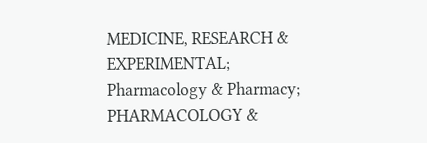MEDICINE, RESEARCH & EXPERIMENTAL; Pharmacology & Pharmacy; PHARMACOLOGY &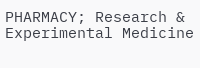PHARMACY; Research & Experimental Medicine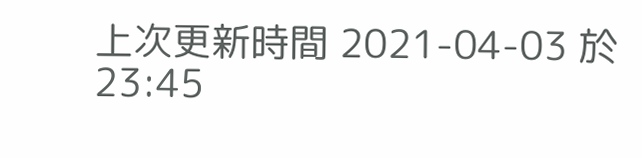上次更新時間 2021-04-03 於 23:45